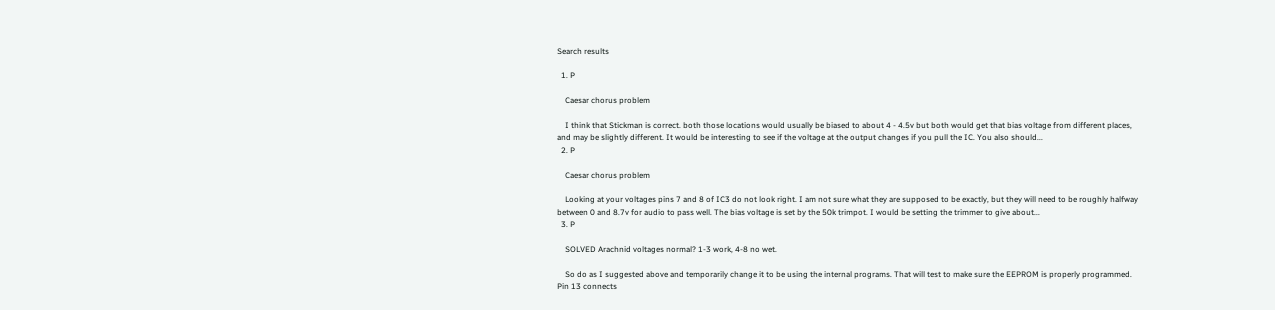Search results

  1. P

    Caesar chorus problem

    I think that Stickman is correct. both those locations would usually be biased to about 4 - 4.5v but both would get that bias voltage from different places, and may be slightly different. It would be interesting to see if the voltage at the output changes if you pull the IC. You also should...
  2. P

    Caesar chorus problem

    Looking at your voltages pins 7 and 8 of IC3 do not look right. I am not sure what they are supposed to be exactly, but they will need to be roughly halfway between 0 and 8.7v for audio to pass well. The bias voltage is set by the 50k trimpot. I would be setting the trimmer to give about...
  3. P

    SOLVED Arachnid voltages normal? 1-3 work, 4-8 no wet.

    So do as I suggested above and temporarily change it to be using the internal programs. That will test to make sure the EEPROM is properly programmed. Pin 13 connects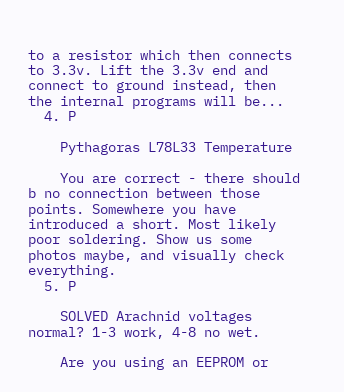to a resistor which then connects to 3.3v. Lift the 3.3v end and connect to ground instead, then the internal programs will be...
  4. P

    Pythagoras L78L33 Temperature

    You are correct - there should b no connection between those points. Somewhere you have introduced a short. Most likely poor soldering. Show us some photos maybe, and visually check everything.
  5. P

    SOLVED Arachnid voltages normal? 1-3 work, 4-8 no wet.

    Are you using an EEPROM or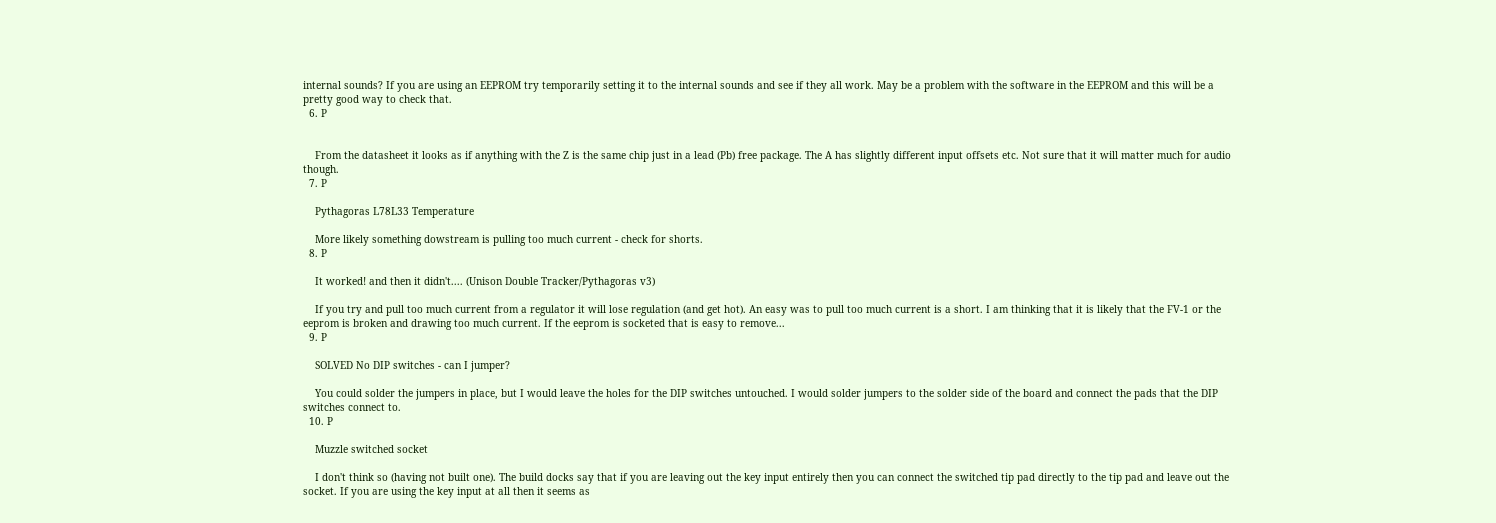internal sounds? If you are using an EEPROM try temporarily setting it to the internal sounds and see if they all work. May be a problem with the software in the EEPROM and this will be a pretty good way to check that.
  6. P


    From the datasheet it looks as if anything with the Z is the same chip just in a lead (Pb) free package. The A has slightly different input offsets etc. Not sure that it will matter much for audio though.
  7. P

    Pythagoras L78L33 Temperature

    More likely something dowstream is pulling too much current - check for shorts.
  8. P

    It worked! and then it didn't.... (Unison Double Tracker/Pythagoras v3)

    If you try and pull too much current from a regulator it will lose regulation (and get hot). An easy was to pull too much current is a short. I am thinking that it is likely that the FV-1 or the eeprom is broken and drawing too much current. If the eeprom is socketed that is easy to remove...
  9. P

    SOLVED No DIP switches - can I jumper?

    You could solder the jumpers in place, but I would leave the holes for the DIP switches untouched. I would solder jumpers to the solder side of the board and connect the pads that the DIP switches connect to.
  10. P

    Muzzle switched socket

    I don't think so (having not built one). The build docks say that if you are leaving out the key input entirely then you can connect the switched tip pad directly to the tip pad and leave out the socket. If you are using the key input at all then it seems as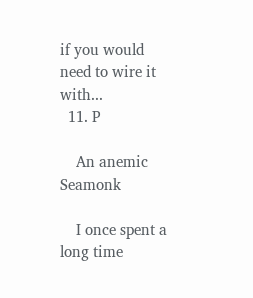if you would need to wire it with...
  11. P

    An anemic Seamonk

    I once spent a long time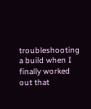troubleshooting a build when I finally worked out that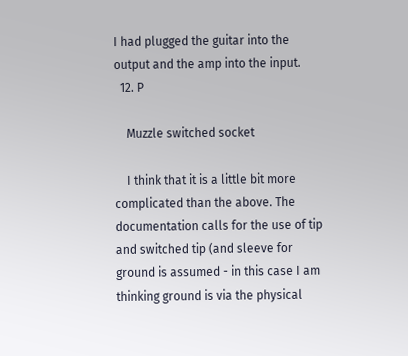I had plugged the guitar into the output and the amp into the input.
  12. P

    Muzzle switched socket

    I think that it is a little bit more complicated than the above. The documentation calls for the use of tip and switched tip (and sleeve for ground is assumed - in this case I am thinking ground is via the physical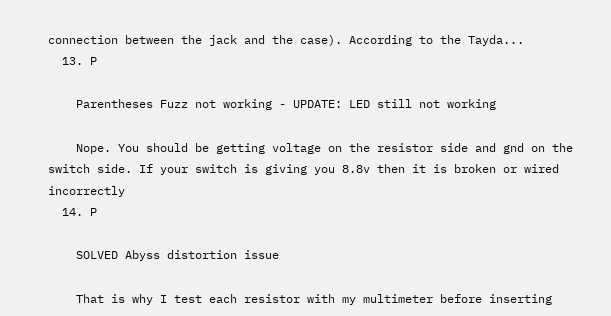connection between the jack and the case). According to the Tayda...
  13. P

    Parentheses Fuzz not working - UPDATE: LED still not working

    Nope. You should be getting voltage on the resistor side and gnd on the switch side. If your switch is giving you 8.8v then it is broken or wired incorrectly
  14. P

    SOLVED Abyss distortion issue

    That is why I test each resistor with my multimeter before inserting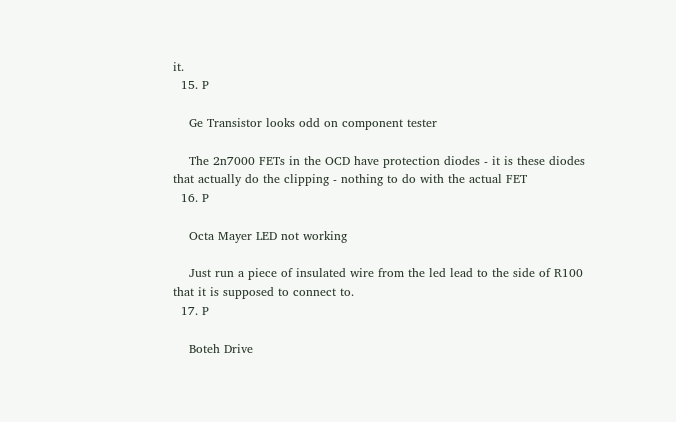it.
  15. P

    Ge Transistor looks odd on component tester

    The 2n7000 FETs in the OCD have protection diodes - it is these diodes that actually do the clipping - nothing to do with the actual FET
  16. P

    Octa Mayer LED not working

    Just run a piece of insulated wire from the led lead to the side of R100 that it is supposed to connect to.
  17. P

    Boteh Drive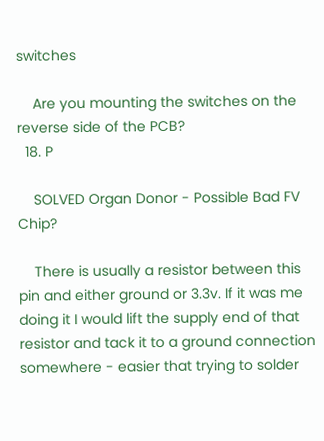switches

    Are you mounting the switches on the reverse side of the PCB?
  18. P

    SOLVED Organ Donor - Possible Bad FV Chip?

    There is usually a resistor between this pin and either ground or 3.3v. If it was me doing it I would lift the supply end of that resistor and tack it to a ground connection somewhere - easier that trying to solder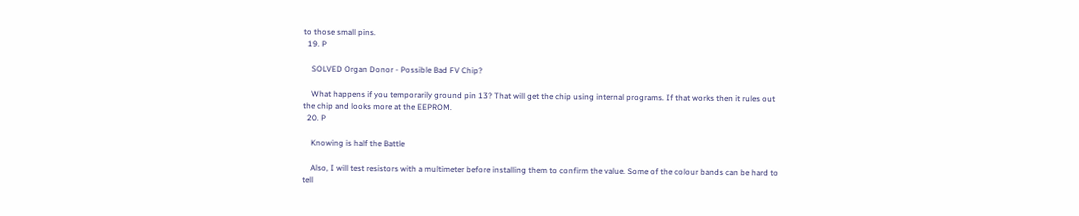to those small pins.
  19. P

    SOLVED Organ Donor - Possible Bad FV Chip?

    What happens if you temporarily ground pin 13? That will get the chip using internal programs. If that works then it rules out the chip and looks more at the EEPROM.
  20. P

    Knowing is half the Battle

    Also, I will test resistors with a multimeter before installing them to confirm the value. Some of the colour bands can be hard to tell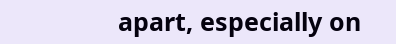apart, especially on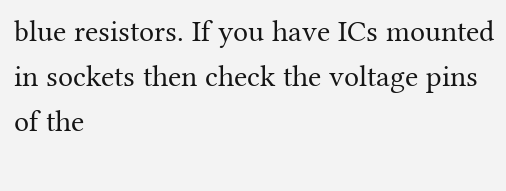blue resistors. If you have ICs mounted in sockets then check the voltage pins of the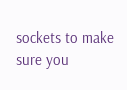sockets to make sure you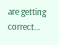are getting correct...